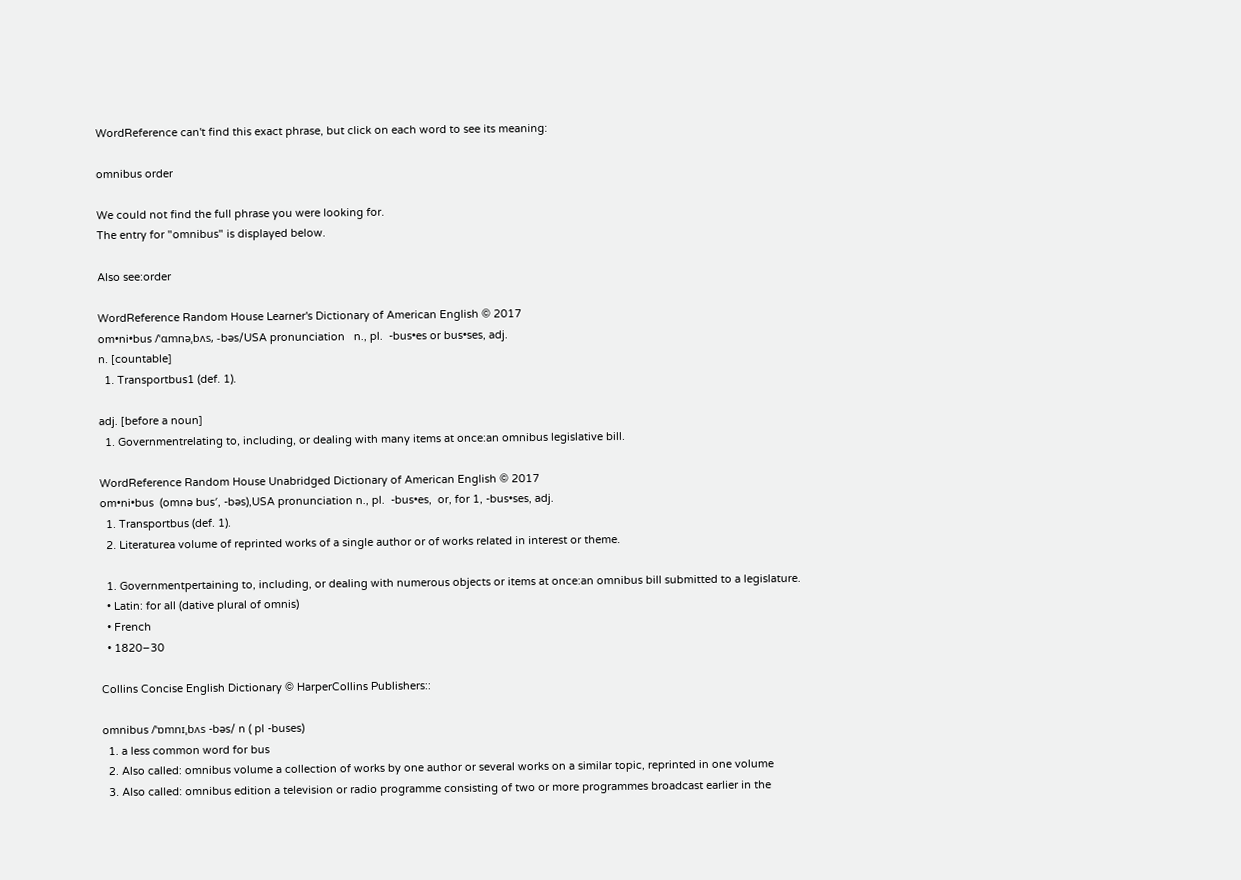WordReference can't find this exact phrase, but click on each word to see its meaning:

omnibus order

We could not find the full phrase you were looking for.
The entry for "omnibus" is displayed below.

Also see:order

WordReference Random House Learner's Dictionary of American English © 2017
om•ni•bus /ˈɑmnəˌbʌs, -bəs/USA pronunciation   n., pl.  -bus•es or bus•ses, adj.
n. [countable]
  1. Transportbus1 (def. 1).

adj. [before a noun]
  1. Governmentrelating to, including, or dealing with many items at once:an omnibus legislative bill.

WordReference Random House Unabridged Dictionary of American English © 2017
om•ni•bus  (omnə bus′, -bəs),USA pronunciation n., pl.  -bus•es,  or, for 1, -bus•ses, adj.
  1. Transportbus (def. 1).
  2. Literaturea volume of reprinted works of a single author or of works related in interest or theme.

  1. Governmentpertaining to, including, or dealing with numerous objects or items at once:an omnibus bill submitted to a legislature.
  • Latin: for all (dative plural of omnis)
  • French
  • 1820–30

Collins Concise English Dictionary © HarperCollins Publishers::

omnibus /ˈɒmnɪˌbʌs -bəs/ n ( pl -buses)
  1. a less common word for bus
  2. Also called: omnibus volume a collection of works by one author or several works on a similar topic, reprinted in one volume
  3. Also called: omnibus edition a television or radio programme consisting of two or more programmes broadcast earlier in the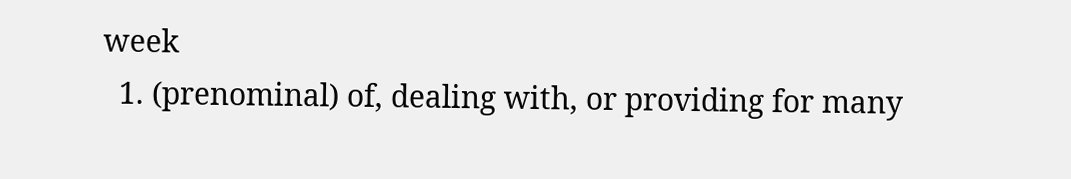week
  1. (prenominal) of, dealing with, or providing for many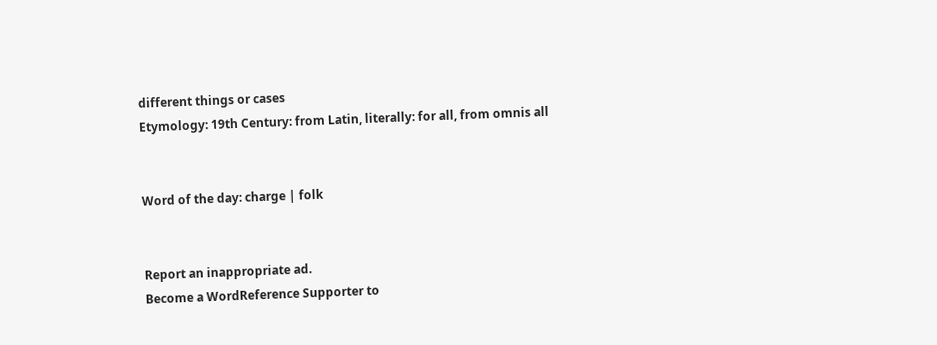different things or cases
Etymology: 19th Century: from Latin, literally: for all, from omnis all


Word of the day: charge | folk


Report an inappropriate ad.
Become a WordReference Supporter to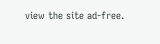view the site ad-free.